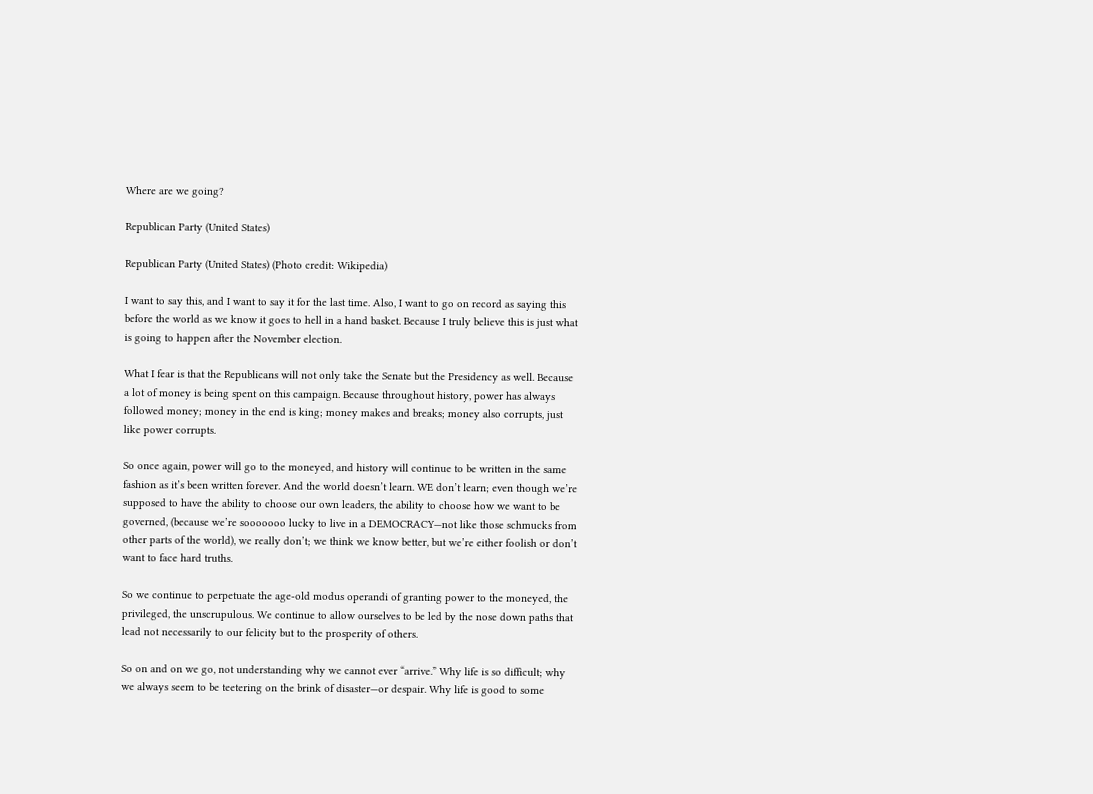Where are we going?

Republican Party (United States)

Republican Party (United States) (Photo credit: Wikipedia)

I want to say this, and I want to say it for the last time. Also, I want to go on record as saying this before the world as we know it goes to hell in a hand basket. Because I truly believe this is just what is going to happen after the November election.

What I fear is that the Republicans will not only take the Senate but the Presidency as well. Because a lot of money is being spent on this campaign. Because throughout history, power has always followed money; money in the end is king; money makes and breaks; money also corrupts, just like power corrupts.

So once again, power will go to the moneyed, and history will continue to be written in the same fashion as it’s been written forever. And the world doesn’t learn. WE don’t learn; even though we’re supposed to have the ability to choose our own leaders, the ability to choose how we want to be governed, (because we’re sooooooo lucky to live in a DEMOCRACY—not like those schmucks from other parts of the world), we really don’t; we think we know better, but we’re either foolish or don’t want to face hard truths.

So we continue to perpetuate the age-old modus operandi of granting power to the moneyed, the privileged, the unscrupulous. We continue to allow ourselves to be led by the nose down paths that lead not necessarily to our felicity but to the prosperity of others.

So on and on we go, not understanding why we cannot ever “arrive.” Why life is so difficult; why we always seem to be teetering on the brink of disaster—or despair. Why life is good to some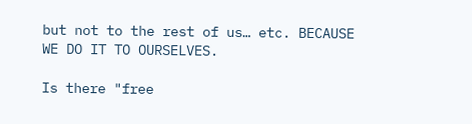but not to the rest of us… etc. BECAUSE WE DO IT TO OURSELVES.

Is there "free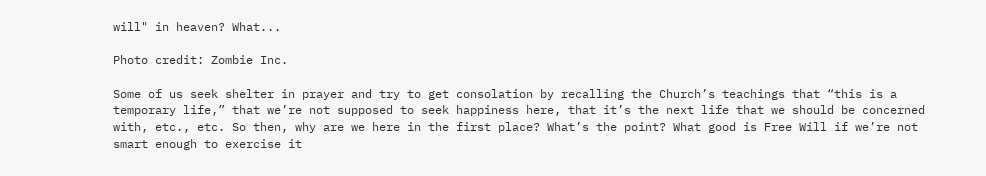will" in heaven? What...

Photo credit: Zombie Inc.

Some of us seek shelter in prayer and try to get consolation by recalling the Church’s teachings that “this is a temporary life,” that we’re not supposed to seek happiness here, that it’s the next life that we should be concerned with, etc., etc. So then, why are we here in the first place? What’s the point? What good is Free Will if we’re not smart enough to exercise it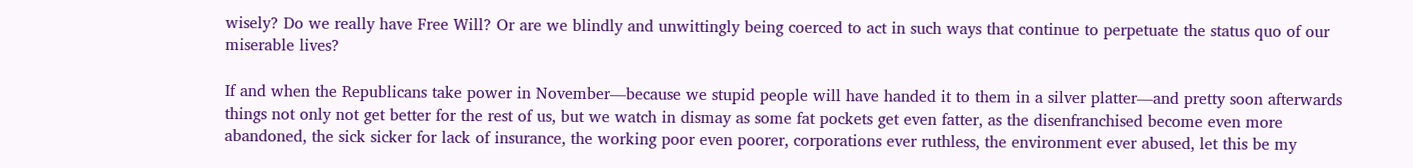wisely? Do we really have Free Will? Or are we blindly and unwittingly being coerced to act in such ways that continue to perpetuate the status quo of our miserable lives?

If and when the Republicans take power in November—because we stupid people will have handed it to them in a silver platter—and pretty soon afterwards things not only not get better for the rest of us, but we watch in dismay as some fat pockets get even fatter, as the disenfranchised become even more abandoned, the sick sicker for lack of insurance, the working poor even poorer, corporations ever ruthless, the environment ever abused, let this be my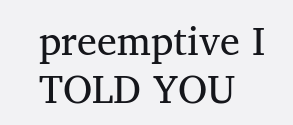preemptive I TOLD YOU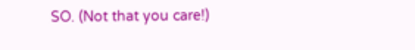SO. (Not that you care!)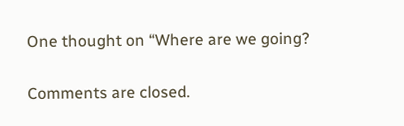One thought on “Where are we going?

Comments are closed.